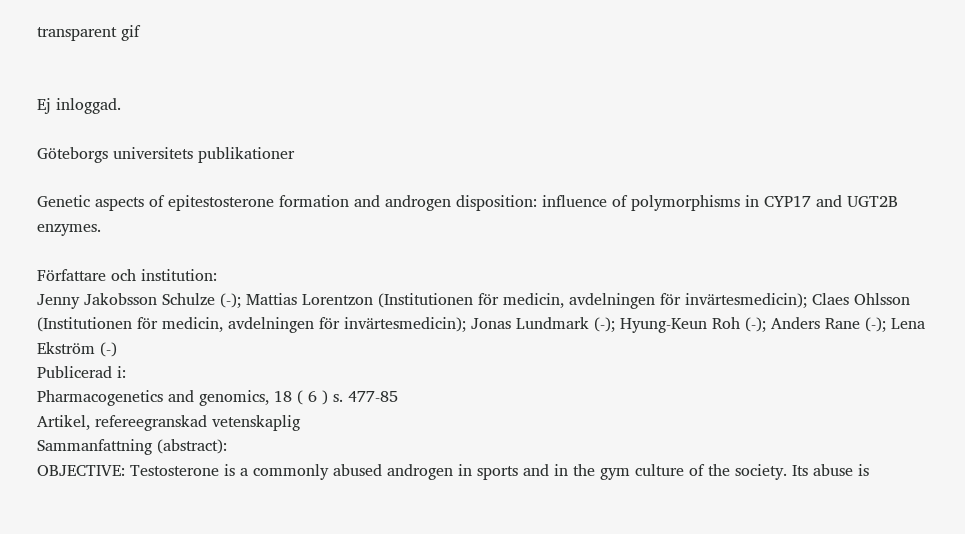transparent gif


Ej inloggad.

Göteborgs universitets publikationer

Genetic aspects of epitestosterone formation and androgen disposition: influence of polymorphisms in CYP17 and UGT2B enzymes.

Författare och institution:
Jenny Jakobsson Schulze (-); Mattias Lorentzon (Institutionen för medicin, avdelningen för invärtesmedicin); Claes Ohlsson (Institutionen för medicin, avdelningen för invärtesmedicin); Jonas Lundmark (-); Hyung-Keun Roh (-); Anders Rane (-); Lena Ekström (-)
Publicerad i:
Pharmacogenetics and genomics, 18 ( 6 ) s. 477-85
Artikel, refereegranskad vetenskaplig
Sammanfattning (abstract):
OBJECTIVE: Testosterone is a commonly abused androgen in sports and in the gym culture of the society. Its abuse is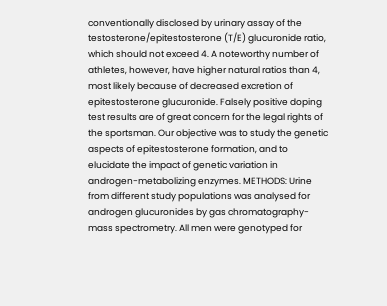conventionally disclosed by urinary assay of the testosterone/epitestosterone (T/E) glucuronide ratio, which should not exceed 4. A noteworthy number of athletes, however, have higher natural ratios than 4, most likely because of decreased excretion of epitestosterone glucuronide. Falsely positive doping test results are of great concern for the legal rights of the sportsman. Our objective was to study the genetic aspects of epitestosterone formation, and to elucidate the impact of genetic variation in androgen-metabolizing enzymes. METHODS: Urine from different study populations was analysed for androgen glucuronides by gas chromatography-mass spectrometry. All men were genotyped for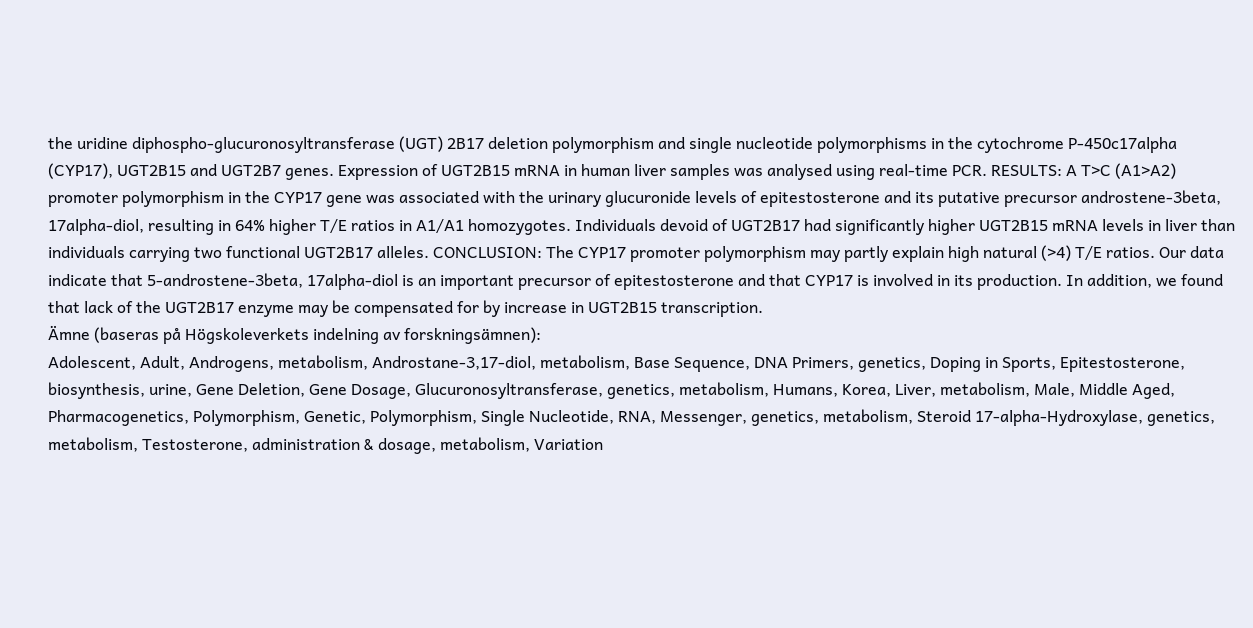the uridine diphospho-glucuronosyltransferase (UGT) 2B17 deletion polymorphism and single nucleotide polymorphisms in the cytochrome P-450c17alpha (CYP17), UGT2B15 and UGT2B7 genes. Expression of UGT2B15 mRNA in human liver samples was analysed using real-time PCR. RESULTS: A T>C (A1>A2) promoter polymorphism in the CYP17 gene was associated with the urinary glucuronide levels of epitestosterone and its putative precursor androstene-3beta, 17alpha-diol, resulting in 64% higher T/E ratios in A1/A1 homozygotes. Individuals devoid of UGT2B17 had significantly higher UGT2B15 mRNA levels in liver than individuals carrying two functional UGT2B17 alleles. CONCLUSION: The CYP17 promoter polymorphism may partly explain high natural (>4) T/E ratios. Our data indicate that 5-androstene-3beta, 17alpha-diol is an important precursor of epitestosterone and that CYP17 is involved in its production. In addition, we found that lack of the UGT2B17 enzyme may be compensated for by increase in UGT2B15 transcription.
Ämne (baseras på Högskoleverkets indelning av forskningsämnen):
Adolescent, Adult, Androgens, metabolism, Androstane-3,17-diol, metabolism, Base Sequence, DNA Primers, genetics, Doping in Sports, Epitestosterone, biosynthesis, urine, Gene Deletion, Gene Dosage, Glucuronosyltransferase, genetics, metabolism, Humans, Korea, Liver, metabolism, Male, Middle Aged, Pharmacogenetics, Polymorphism, Genetic, Polymorphism, Single Nucleotide, RNA, Messenger, genetics, metabolism, Steroid 17-alpha-Hydroxylase, genetics, metabolism, Testosterone, administration & dosage, metabolism, Variation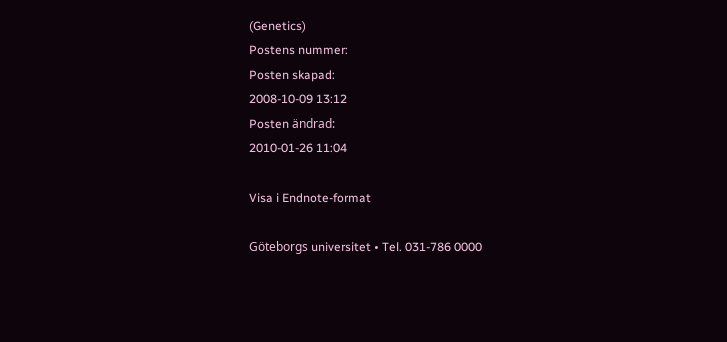(Genetics)
Postens nummer:
Posten skapad:
2008-10-09 13:12
Posten ändrad:
2010-01-26 11:04

Visa i Endnote-format

Göteborgs universitet • Tel. 031-786 0000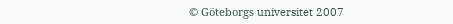© Göteborgs universitet 2007